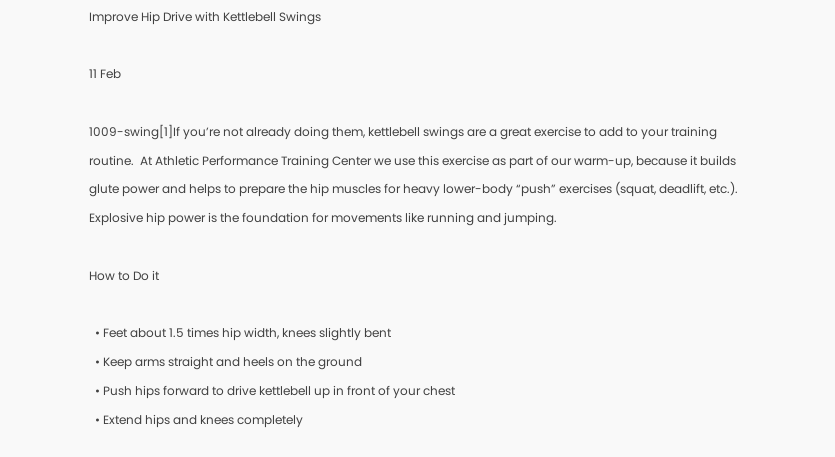Improve Hip Drive with Kettlebell Swings

11 Feb

1009-swing[1]If you’re not already doing them, kettlebell swings are a great exercise to add to your training routine.  At Athletic Performance Training Center we use this exercise as part of our warm-up, because it builds glute power and helps to prepare the hip muscles for heavy lower-body “push” exercises (squat, deadlift, etc.).  Explosive hip power is the foundation for movements like running and jumping.

How to Do it

  • Feet about 1.5 times hip width, knees slightly bent
  • Keep arms straight and heels on the ground
  • Push hips forward to drive kettlebell up in front of your chest
  • Extend hips and knees completely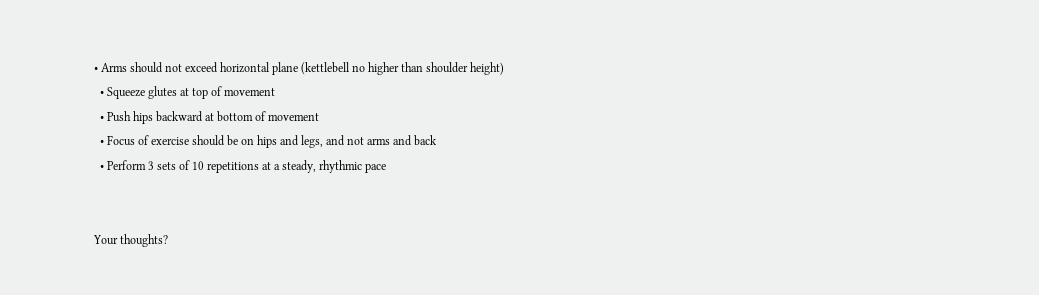• Arms should not exceed horizontal plane (kettlebell no higher than shoulder height)
  • Squeeze glutes at top of movement
  • Push hips backward at bottom of movement
  • Focus of exercise should be on hips and legs, and not arms and back
  • Perform 3 sets of 10 repetitions at a steady, rhythmic pace


Your thoughts?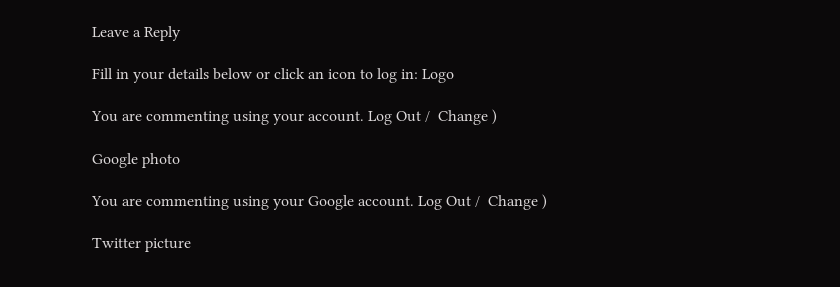Leave a Reply

Fill in your details below or click an icon to log in: Logo

You are commenting using your account. Log Out /  Change )

Google photo

You are commenting using your Google account. Log Out /  Change )

Twitter picture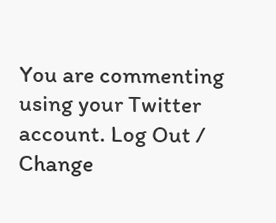You are commenting using your Twitter account. Log Out /  Change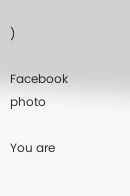)

Facebook photo

You are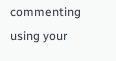commenting using your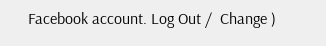Facebook account. Log Out /  Change )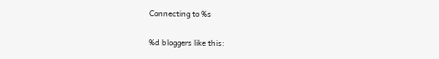Connecting to %s

%d bloggers like this: